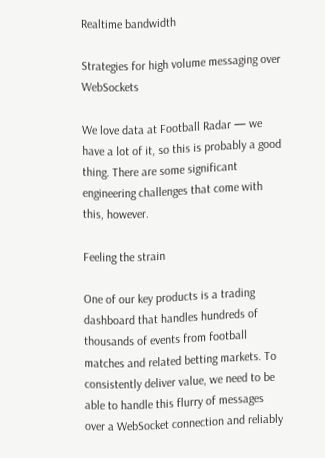Realtime bandwidth

Strategies for high volume messaging over WebSockets

We love data at Football Radar — we have a lot of it, so this is probably a good thing. There are some significant engineering challenges that come with this, however.

Feeling the strain

One of our key products is a trading dashboard that handles hundreds of thousands of events from football matches and related betting markets. To consistently deliver value, we need to be able to handle this flurry of messages over a WebSocket connection and reliably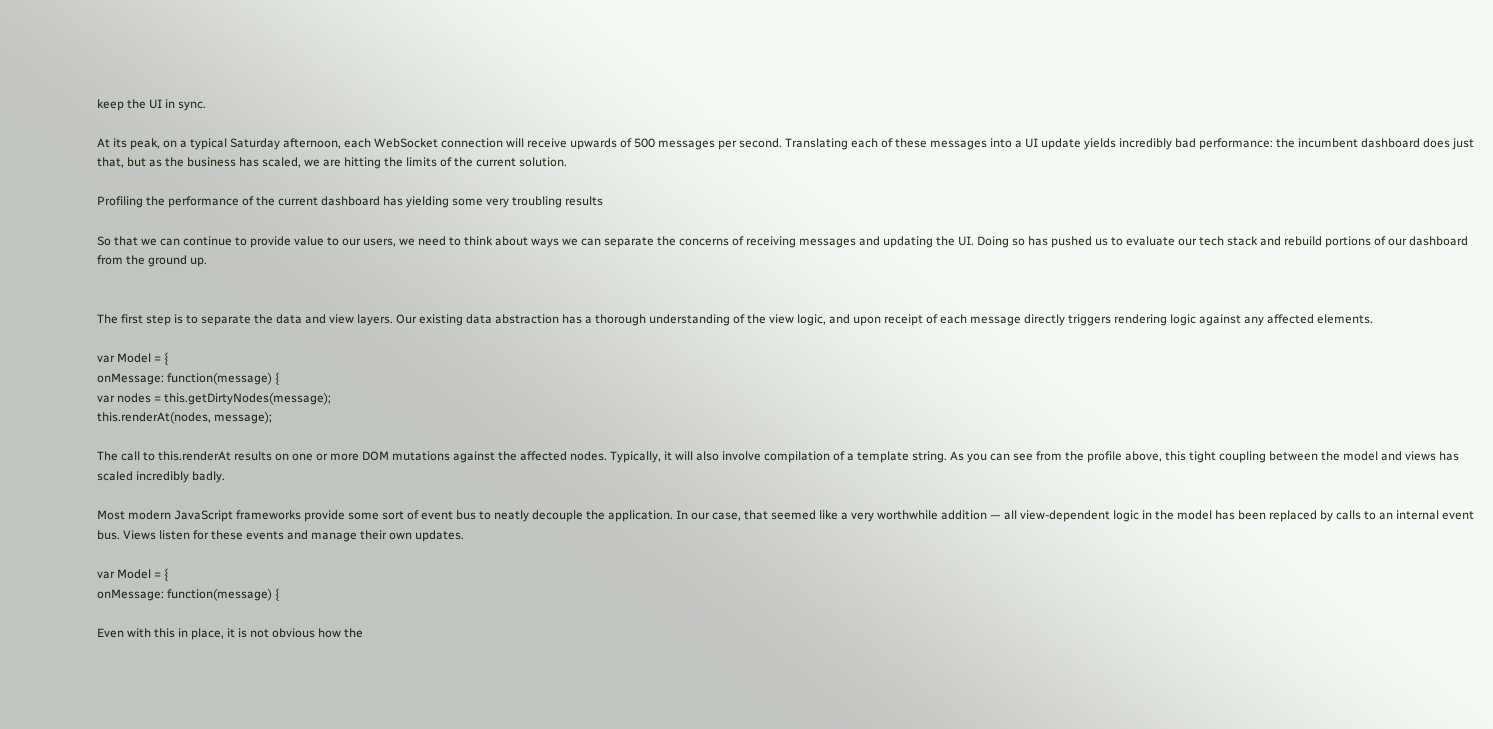keep the UI in sync.

At its peak, on a typical Saturday afternoon, each WebSocket connection will receive upwards of 500 messages per second. Translating each of these messages into a UI update yields incredibly bad performance: the incumbent dashboard does just that, but as the business has scaled, we are hitting the limits of the current solution.

Profiling the performance of the current dashboard has yielding some very troubling results

So that we can continue to provide value to our users, we need to think about ways we can separate the concerns of receiving messages and updating the UI. Doing so has pushed us to evaluate our tech stack and rebuild portions of our dashboard from the ground up.


The first step is to separate the data and view layers. Our existing data abstraction has a thorough understanding of the view logic, and upon receipt of each message directly triggers rendering logic against any affected elements.

var Model = {
onMessage: function(message) {
var nodes = this.getDirtyNodes(message);
this.renderAt(nodes, message);

The call to this.renderAt results on one or more DOM mutations against the affected nodes. Typically, it will also involve compilation of a template string. As you can see from the profile above, this tight coupling between the model and views has scaled incredibly badly.

Most modern JavaScript frameworks provide some sort of event bus to neatly decouple the application. In our case, that seemed like a very worthwhile addition — all view-dependent logic in the model has been replaced by calls to an internal event bus. Views listen for these events and manage their own updates.

var Model = {
onMessage: function(message) {

Even with this in place, it is not obvious how the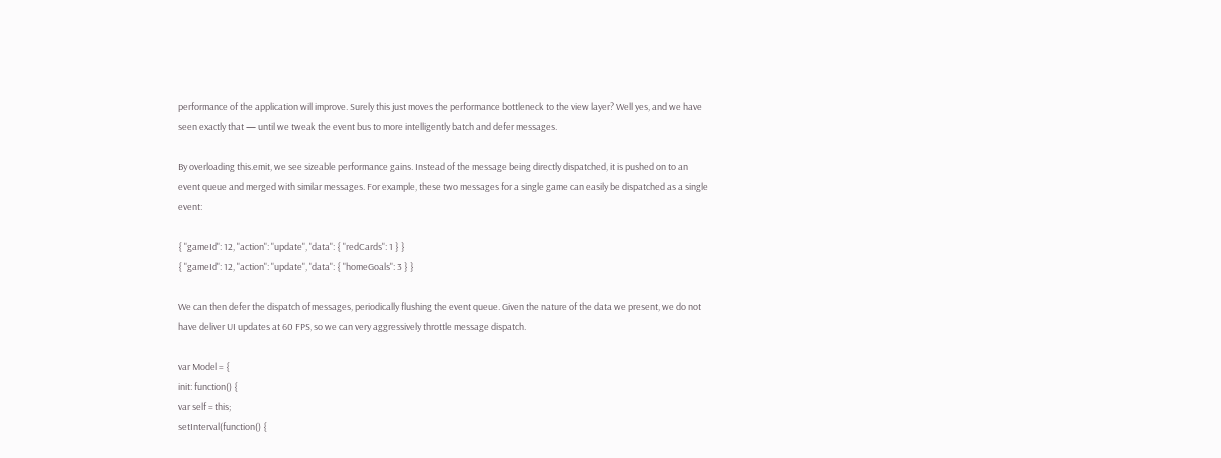performance of the application will improve. Surely this just moves the performance bottleneck to the view layer? Well yes, and we have seen exactly that — until we tweak the event bus to more intelligently batch and defer messages.

By overloading this.emit, we see sizeable performance gains. Instead of the message being directly dispatched, it is pushed on to an event queue and merged with similar messages. For example, these two messages for a single game can easily be dispatched as a single event:

{ "gameId": 12, "action": "update", "data": { "redCards": 1 } }
{ "gameId": 12, "action": "update", "data": { "homeGoals": 3 } }

We can then defer the dispatch of messages, periodically flushing the event queue. Given the nature of the data we present, we do not have deliver UI updates at 60 FPS, so we can very aggressively throttle message dispatch.

var Model = {
init: function() {
var self = this;
setInterval(function() {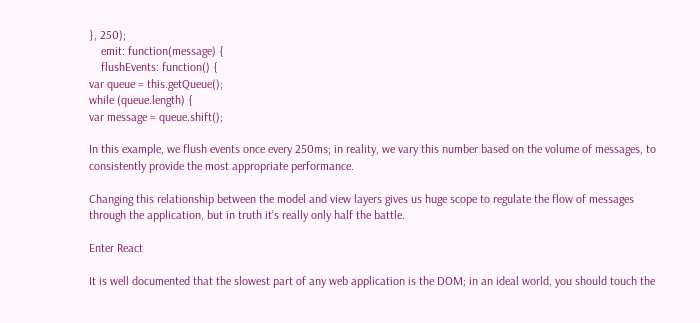}, 250);
    emit: function(message) {
    flushEvents: function() {
var queue = this.getQueue();
while (queue.length) {
var message = queue.shift();

In this example, we flush events once every 250ms; in reality, we vary this number based on the volume of messages, to consistently provide the most appropriate performance.

Changing this relationship between the model and view layers gives us huge scope to regulate the flow of messages through the application, but in truth it’s really only half the battle.

Enter React

It is well documented that the slowest part of any web application is the DOM; in an ideal world, you should touch the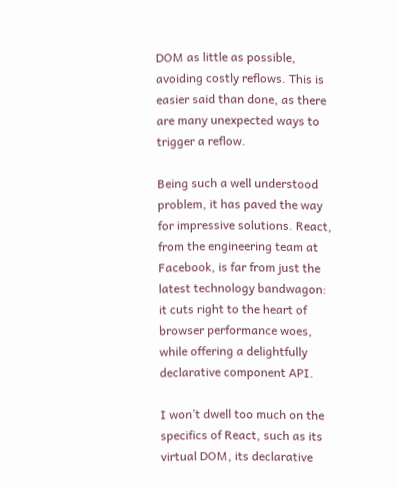DOM as little as possible, avoiding costly reflows. This is easier said than done, as there are many unexpected ways to trigger a reflow.

Being such a well understood problem, it has paved the way for impressive solutions. React, from the engineering team at Facebook, is far from just the latest technology bandwagon: it cuts right to the heart of browser performance woes, while offering a delightfully declarative component API.

I won’t dwell too much on the specifics of React, such as its virtual DOM, its declarative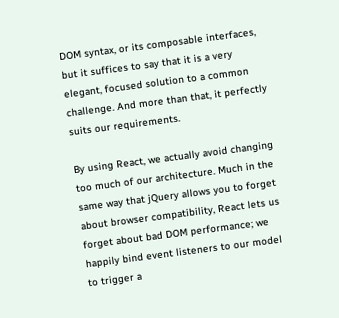DOM syntax, or its composable interfaces, but it suffices to say that it is a very elegant, focused solution to a common challenge. And more than that, it perfectly suits our requirements.

By using React, we actually avoid changing too much of our architecture. Much in the same way that jQuery allows you to forget about browser compatibility, React lets us forget about bad DOM performance; we happily bind event listeners to our model to trigger a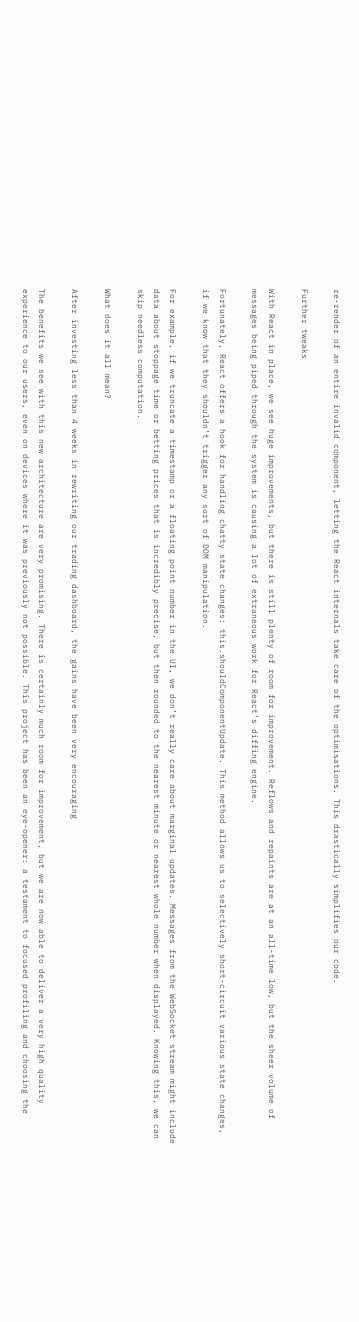re-render of an entire invalid component, letting the React internals take care of the optimisations. This drastically simplifies our code.

Further tweaks

With React in place, we see huge improvements, but there is still plenty of room for improvement. Reflows and repaints are at an all-time low, but the sheer volume of messages being piped through the system is causing a lot of extraneous work for React’s diffing engine.

Fortunately, React offers a hook for handling chatty state changes: this.shouldComponentUpdate. This method allows us to selectively short-circuit various state changes, if we know that they shouldn’t trigger any sort of DOM manipulation.

For example, if we truncate a timestamp or a floating point number in the UI, we don’t really care about marginal updates. Messages from the WebSocket stream might include data about stoppage time or betting prices that is incredibly precise, but then rounded to the nearest minute or nearest whole number when displayed. Knowing this, we can skip needless computation.

What does it all mean?

After investing less than 4 weeks in rewriting our trading dashboard, the gains have been very encouraging

The benefits we see with this new architecture are very promising. There is certainly much room for improvement, but we are now able to deliver a very high quality experience to our users, even on devices where it was previously not possible. This project has been an eye-opener: a testament to focused profiling and choosing the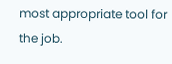most appropriate tool for the job.